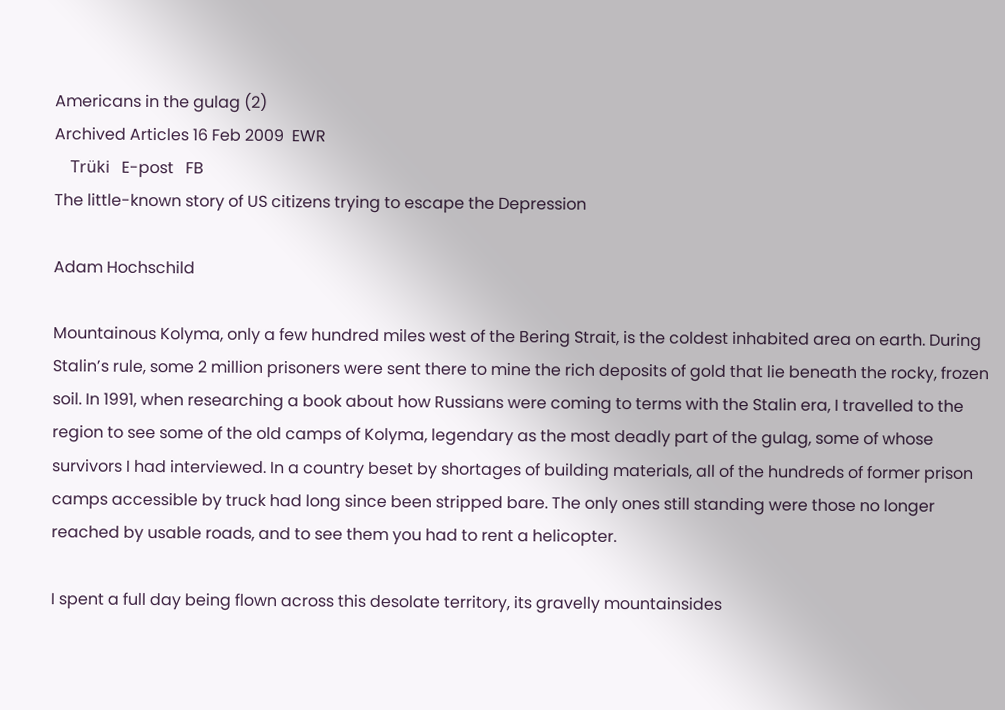Americans in the gulag (2)
Archived Articles 16 Feb 2009  EWR
    Trüki   E-post   FB
The little-known story of US citizens trying to escape the Depression

Adam Hochschild

Mountainous Kolyma, only a few hundred miles west of the Bering Strait, is the coldest inhabited area on earth. During Stalin’s rule, some 2 million prisoners were sent there to mine the rich deposits of gold that lie beneath the rocky, frozen soil. In 1991, when researching a book about how Russians were coming to terms with the Stalin era, I travelled to the region to see some of the old camps of Kolyma, legendary as the most deadly part of the gulag, some of whose survivors I had interviewed. In a country beset by shortages of building materials, all of the hundreds of former prison camps accessible by truck had long since been stripped bare. The only ones still standing were those no longer reached by usable roads, and to see them you had to rent a helicopter.

I spent a full day being flown across this desolate territory, its gravelly mountainsides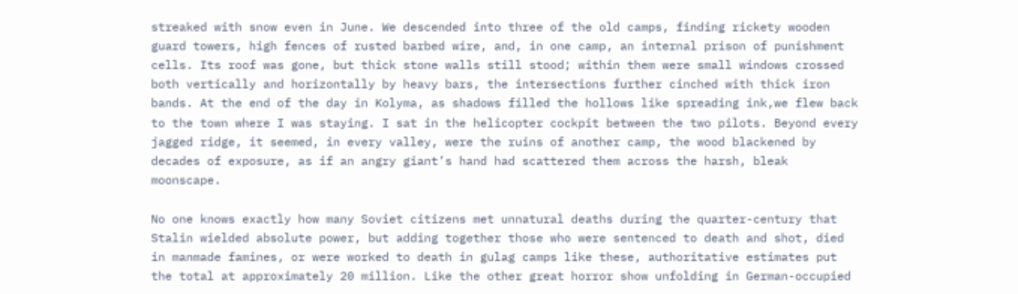streaked with snow even in June. We descended into three of the old camps, finding rickety wooden guard towers, high fences of rusted barbed wire, and, in one camp, an internal prison of punishment cells. Its roof was gone, but thick stone walls still stood; within them were small windows crossed both vertically and horizontally by heavy bars, the intersections further cinched with thick iron bands. At the end of the day in Kolyma, as shadows filled the hollows like spreading ink,we flew back to the town where I was staying. I sat in the helicopter cockpit between the two pilots. Beyond every jagged ridge, it seemed, in every valley, were the ruins of another camp, the wood blackened by decades of exposure, as if an angry giant’s hand had scattered them across the harsh, bleak moonscape.

No one knows exactly how many Soviet citizens met unnatural deaths during the quarter-century that Stalin wielded absolute power, but adding together those who were sentenced to death and shot, died in manmade famines, or were worked to death in gulag camps like these, authoritative estimates put the total at approximately 20 million. Like the other great horror show unfolding in German-occupied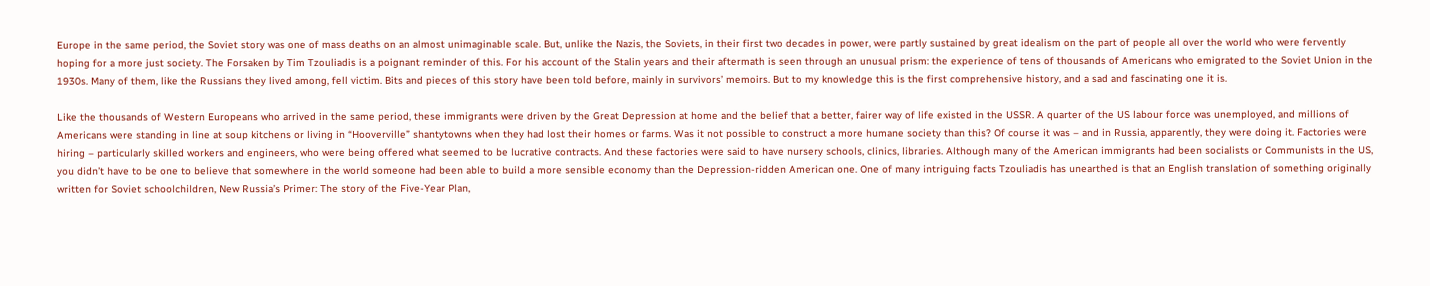Europe in the same period, the Soviet story was one of mass deaths on an almost unimaginable scale. But, unlike the Nazis, the Soviets, in their first two decades in power, were partly sustained by great idealism on the part of people all over the world who were fervently hoping for a more just society. The Forsaken by Tim Tzouliadis is a poignant reminder of this. For his account of the Stalin years and their aftermath is seen through an unusual prism: the experience of tens of thousands of Americans who emigrated to the Soviet Union in the 1930s. Many of them, like the Russians they lived among, fell victim. Bits and pieces of this story have been told before, mainly in survivors’ memoirs. But to my knowledge this is the first comprehensive history, and a sad and fascinating one it is.

Like the thousands of Western Europeans who arrived in the same period, these immigrants were driven by the Great Depression at home and the belief that a better, fairer way of life existed in the USSR. A quarter of the US labour force was unemployed, and millions of Americans were standing in line at soup kitchens or living in “Hooverville” shantytowns when they had lost their homes or farms. Was it not possible to construct a more humane society than this? Of course it was – and in Russia, apparently, they were doing it. Factories were hiring – particularly skilled workers and engineers, who were being offered what seemed to be lucrative contracts. And these factories were said to have nursery schools, clinics, libraries. Although many of the American immigrants had been socialists or Communists in the US, you didn’t have to be one to believe that somewhere in the world someone had been able to build a more sensible economy than the Depression-ridden American one. One of many intriguing facts Tzouliadis has unearthed is that an English translation of something originally written for Soviet schoolchildren, New Russia’s Primer: The story of the Five-Year Plan,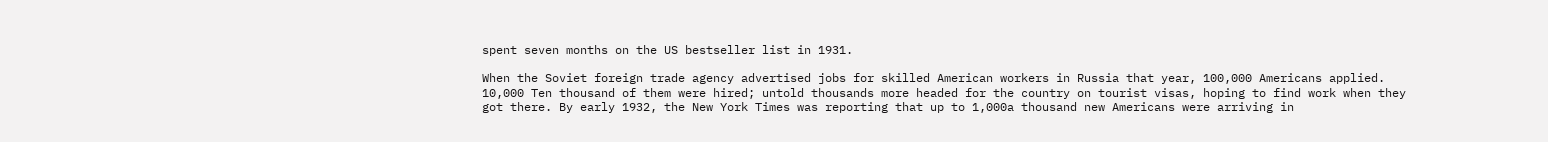spent seven months on the US bestseller list in 1931.

When the Soviet foreign trade agency advertised jobs for skilled American workers in Russia that year, 100,000 Americans applied. 10,000 Ten thousand of them were hired; untold thousands more headed for the country on tourist visas, hoping to find work when they got there. By early 1932, the New York Times was reporting that up to 1,000a thousand new Americans were arriving in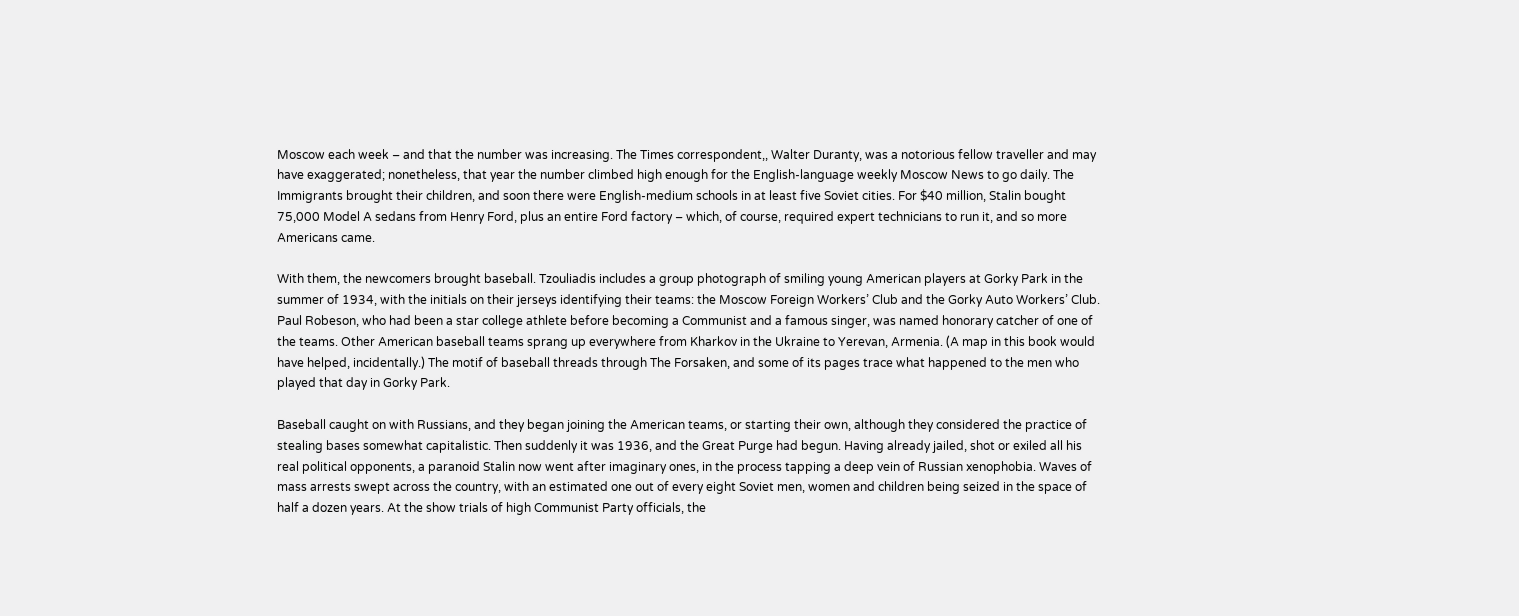Moscow each week – and that the number was increasing. The Times correspondent,, Walter Duranty, was a notorious fellow traveller and may have exaggerated; nonetheless, that year the number climbed high enough for the English-language weekly Moscow News to go daily. The Immigrants brought their children, and soon there were English-medium schools in at least five Soviet cities. For $40 million, Stalin bought 75,000 Model A sedans from Henry Ford, plus an entire Ford factory – which, of course, required expert technicians to run it, and so more Americans came.

With them, the newcomers brought baseball. Tzouliadis includes a group photograph of smiling young American players at Gorky Park in the summer of 1934, with the initials on their jerseys identifying their teams: the Moscow Foreign Workers’ Club and the Gorky Auto Workers’ Club. Paul Robeson, who had been a star college athlete before becoming a Communist and a famous singer, was named honorary catcher of one of the teams. Other American baseball teams sprang up everywhere from Kharkov in the Ukraine to Yerevan, Armenia. (A map in this book would have helped, incidentally.) The motif of baseball threads through The Forsaken, and some of its pages trace what happened to the men who played that day in Gorky Park.

Baseball caught on with Russians, and they began joining the American teams, or starting their own, although they considered the practice of stealing bases somewhat capitalistic. Then suddenly it was 1936, and the Great Purge had begun. Having already jailed, shot or exiled all his real political opponents, a paranoid Stalin now went after imaginary ones, in the process tapping a deep vein of Russian xenophobia. Waves of mass arrests swept across the country, with an estimated one out of every eight Soviet men, women and children being seized in the space of half a dozen years. At the show trials of high Communist Party officials, the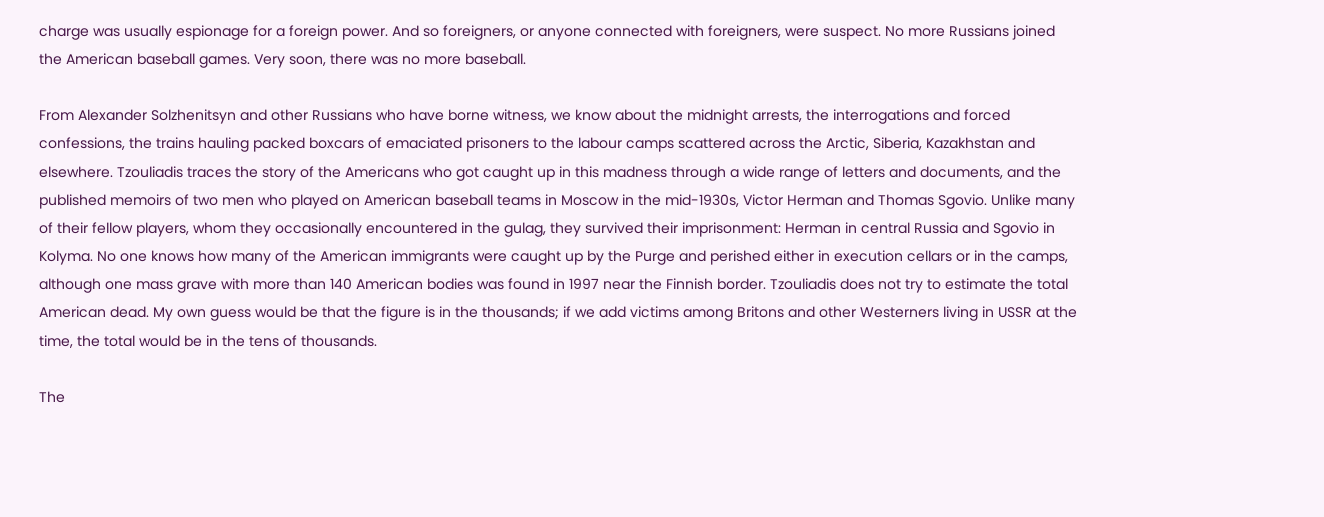charge was usually espionage for a foreign power. And so foreigners, or anyone connected with foreigners, were suspect. No more Russians joined the American baseball games. Very soon, there was no more baseball.

From Alexander Solzhenitsyn and other Russians who have borne witness, we know about the midnight arrests, the interrogations and forced confessions, the trains hauling packed boxcars of emaciated prisoners to the labour camps scattered across the Arctic, Siberia, Kazakhstan and elsewhere. Tzouliadis traces the story of the Americans who got caught up in this madness through a wide range of letters and documents, and the published memoirs of two men who played on American baseball teams in Moscow in the mid-1930s, Victor Herman and Thomas Sgovio. Unlike many of their fellow players, whom they occasionally encountered in the gulag, they survived their imprisonment: Herman in central Russia and Sgovio in Kolyma. No one knows how many of the American immigrants were caught up by the Purge and perished either in execution cellars or in the camps, although one mass grave with more than 140 American bodies was found in 1997 near the Finnish border. Tzouliadis does not try to estimate the total American dead. My own guess would be that the figure is in the thousands; if we add victims among Britons and other Westerners living in USSR at the time, the total would be in the tens of thousands.

The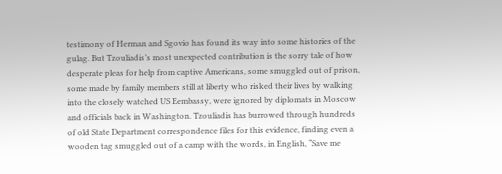testimony of Herman and Sgovio has found its way into some histories of the gulag. But Tzouliadis’s most unexpected contribution is the sorry tale of how desperate pleas for help from captive Americans, some smuggled out of prison, some made by family members still at liberty who risked their lives by walking into the closely watched US Eembassy, were ignored by diplomats in Moscow and officials back in Washington. Tzouliadis has burrowed through hundreds of old State Department correspondence files for this evidence, finding even a wooden tag smuggled out of a camp with the words, in English, “Save me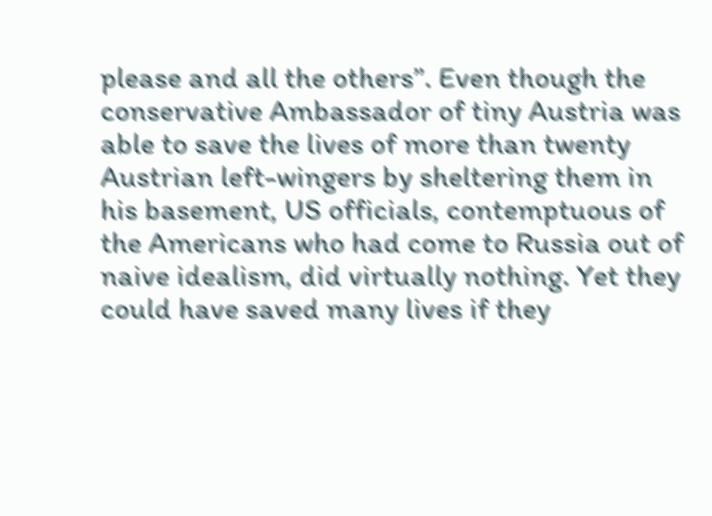please and all the others”. Even though the conservative Ambassador of tiny Austria was able to save the lives of more than twenty Austrian left-wingers by sheltering them in his basement, US officials, contemptuous of the Americans who had come to Russia out of naive idealism, did virtually nothing. Yet they could have saved many lives if they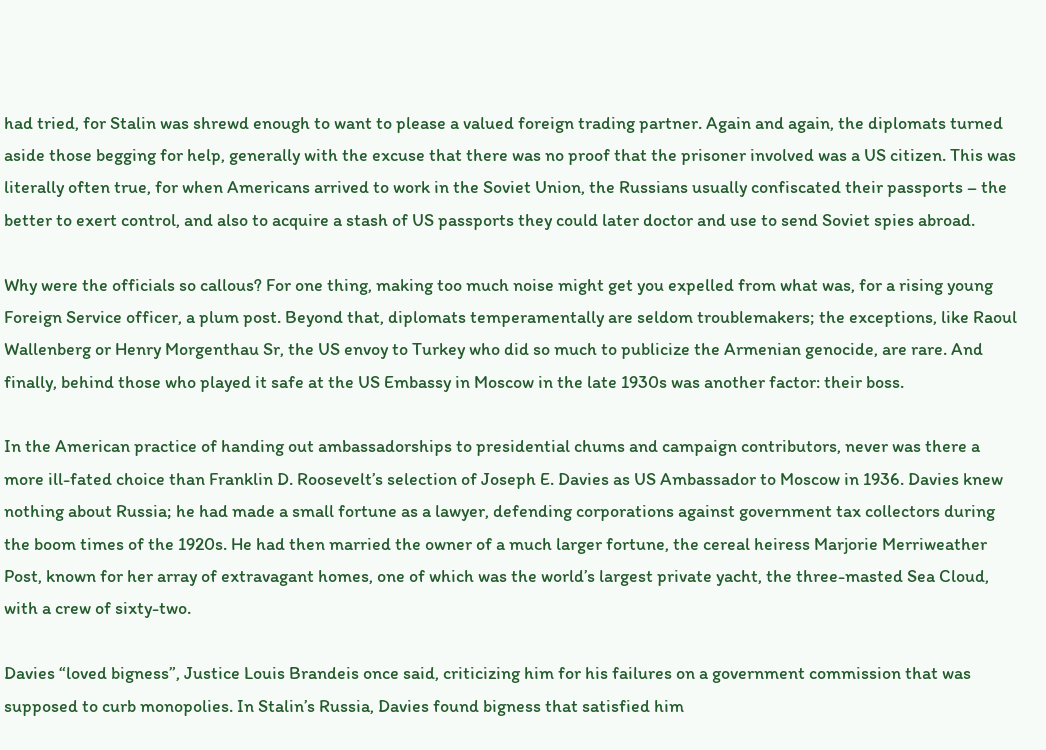had tried, for Stalin was shrewd enough to want to please a valued foreign trading partner. Again and again, the diplomats turned aside those begging for help, generally with the excuse that there was no proof that the prisoner involved was a US citizen. This was literally often true, for when Americans arrived to work in the Soviet Union, the Russians usually confiscated their passports – the better to exert control, and also to acquire a stash of US passports they could later doctor and use to send Soviet spies abroad.

Why were the officials so callous? For one thing, making too much noise might get you expelled from what was, for a rising young Foreign Service officer, a plum post. Beyond that, diplomats temperamentally are seldom troublemakers; the exceptions, like Raoul Wallenberg or Henry Morgenthau Sr, the US envoy to Turkey who did so much to publicize the Armenian genocide, are rare. And finally, behind those who played it safe at the US Embassy in Moscow in the late 1930s was another factor: their boss.

In the American practice of handing out ambassadorships to presidential chums and campaign contributors, never was there a more ill-fated choice than Franklin D. Roosevelt’s selection of Joseph E. Davies as US Ambassador to Moscow in 1936. Davies knew nothing about Russia; he had made a small fortune as a lawyer, defending corporations against government tax collectors during the boom times of the 1920s. He had then married the owner of a much larger fortune, the cereal heiress Marjorie Merriweather Post, known for her array of extravagant homes, one of which was the world’s largest private yacht, the three-masted Sea Cloud, with a crew of sixty-two.

Davies “loved bigness”, Justice Louis Brandeis once said, criticizing him for his failures on a government commission that was supposed to curb monopolies. In Stalin’s Russia, Davies found bigness that satisfied him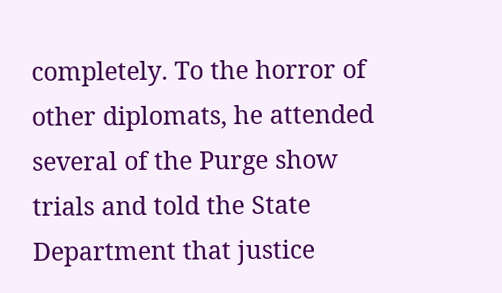completely. To the horror of other diplomats, he attended several of the Purge show trials and told the State Department that justice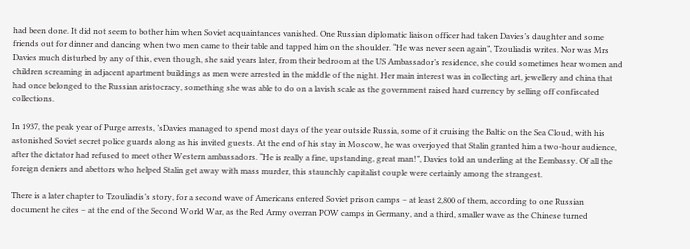had been done. It did not seem to bother him when Soviet acquaintances vanished. One Russian diplomatic liaison officer had taken Davies’s daughter and some friends out for dinner and dancing when two men came to their table and tapped him on the shoulder. “He was never seen again”, Tzouliadis writes. Nor was Mrs Davies much disturbed by any of this, even though, she said years later, from their bedroom at the US Ambassador’s residence, she could sometimes hear women and children screaming in adjacent apartment buildings as men were arrested in the middle of the night. Her main interest was in collecting art, jewellery and china that had once belonged to the Russian aristocracy, something she was able to do on a lavish scale as the government raised hard currency by selling off confiscated collections.

In 1937, the peak year of Purge arrests, ’sDavies managed to spend most days of the year outside Russia, some of it cruising the Baltic on the Sea Cloud, with his astonished Soviet secret police guards along as his invited guests. At the end of his stay in Moscow, he was overjoyed that Stalin granted him a two-hour audience, after the dictator had refused to meet other Western ambassadors. “He is really a fine, upstanding, great man!”, Davies told an underling at the Eembassy. Of all the foreign deniers and abettors who helped Stalin get away with mass murder, this staunchly capitalist couple were certainly among the strangest.

There is a later chapter to Tzouliadis’s story, for a second wave of Americans entered Soviet prison camps – at least 2,800 of them, according to one Russian document he cites – at the end of the Second World War, as the Red Army overran POW camps in Germany, and a third, smaller wave as the Chinese turned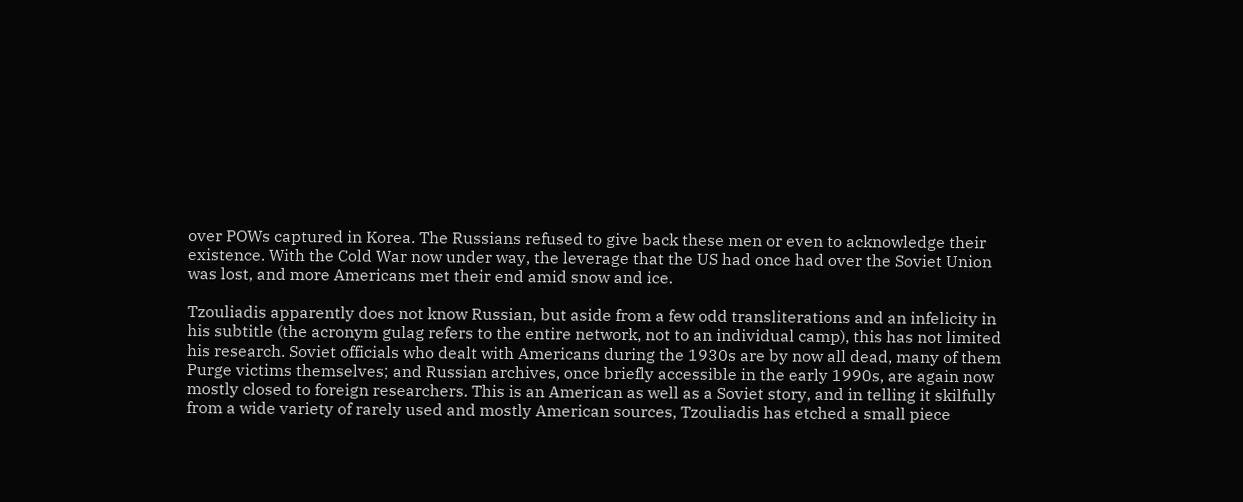over POWs captured in Korea. The Russians refused to give back these men or even to acknowledge their existence. With the Cold War now under way, the leverage that the US had once had over the Soviet Union was lost, and more Americans met their end amid snow and ice.

Tzouliadis apparently does not know Russian, but aside from a few odd transliterations and an infelicity in his subtitle (the acronym gulag refers to the entire network, not to an individual camp), this has not limited his research. Soviet officials who dealt with Americans during the 1930s are by now all dead, many of them Purge victims themselves; and Russian archives, once briefly accessible in the early 1990s, are again now mostly closed to foreign researchers. This is an American as well as a Soviet story, and in telling it skilfully from a wide variety of rarely used and mostly American sources, Tzouliadis has etched a small piece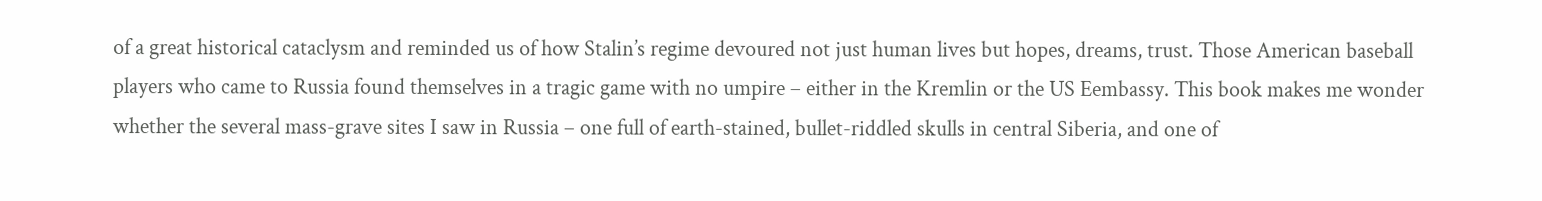of a great historical cataclysm and reminded us of how Stalin’s regime devoured not just human lives but hopes, dreams, trust. Those American baseball players who came to Russia found themselves in a tragic game with no umpire – either in the Kremlin or the US Eembassy. This book makes me wonder whether the several mass-grave sites I saw in Russia – one full of earth-stained, bullet-riddled skulls in central Siberia, and one of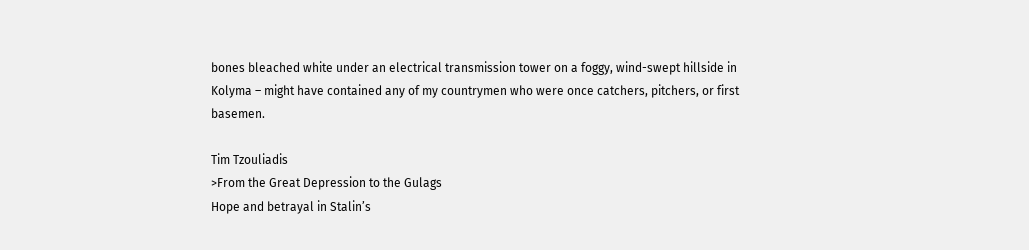bones bleached white under an electrical transmission tower on a foggy, wind-swept hillside in Kolyma – might have contained any of my countrymen who were once catchers, pitchers, or first basemen.

Tim Tzouliadis
>From the Great Depression to the Gulags
Hope and betrayal in Stalin’s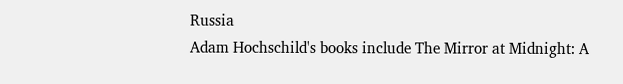Russia
Adam Hochschild's books include The Mirror at Midnight: A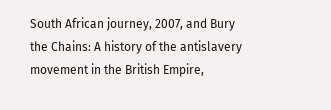South African journey, 2007, and Bury the Chains: A history of the antislavery movement in the British Empire,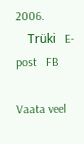2006.
    Trüki   E-post   FB

Vaata veel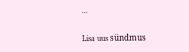...

Lisa uus sündmus